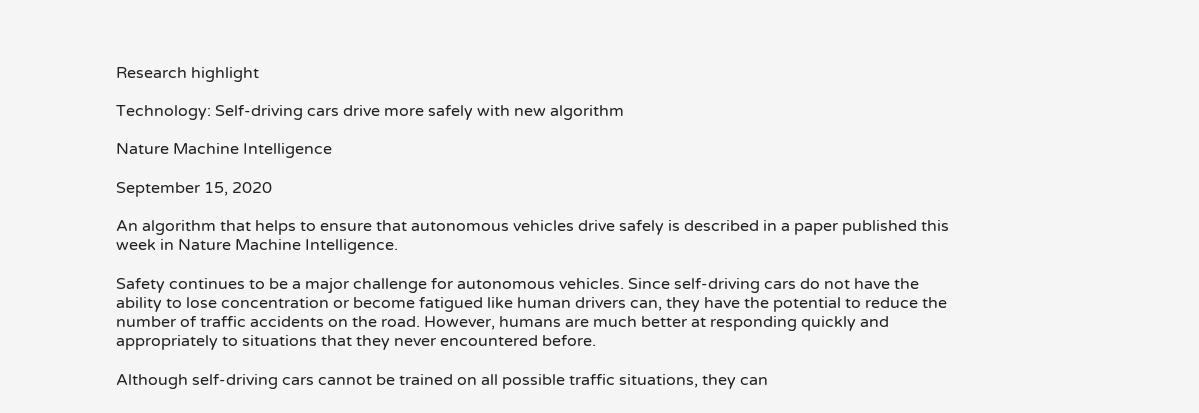Research highlight

Technology: Self-driving cars drive more safely with new algorithm

Nature Machine Intelligence

September 15, 2020

An algorithm that helps to ensure that autonomous vehicles drive safely is described in a paper published this week in Nature Machine Intelligence.

Safety continues to be a major challenge for autonomous vehicles. Since self-driving cars do not have the ability to lose concentration or become fatigued like human drivers can, they have the potential to reduce the number of traffic accidents on the road. However, humans are much better at responding quickly and appropriately to situations that they never encountered before.

Although self-driving cars cannot be trained on all possible traffic situations, they can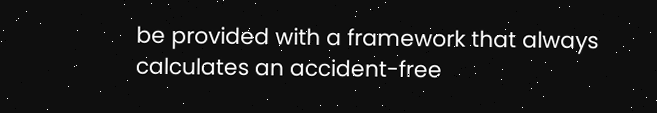be provided with a framework that always calculates an accident-free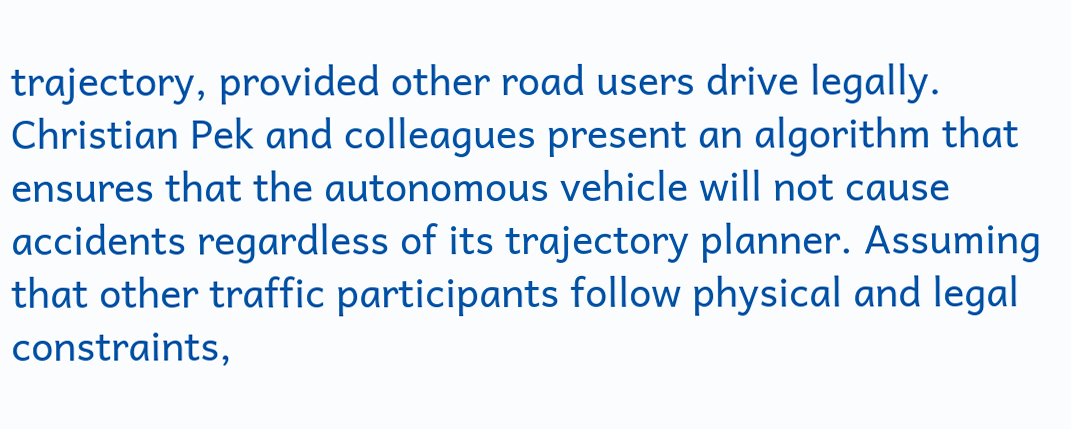trajectory, provided other road users drive legally. Christian Pek and colleagues present an algorithm that ensures that the autonomous vehicle will not cause accidents regardless of its trajectory planner. Assuming that other traffic participants follow physical and legal constraints,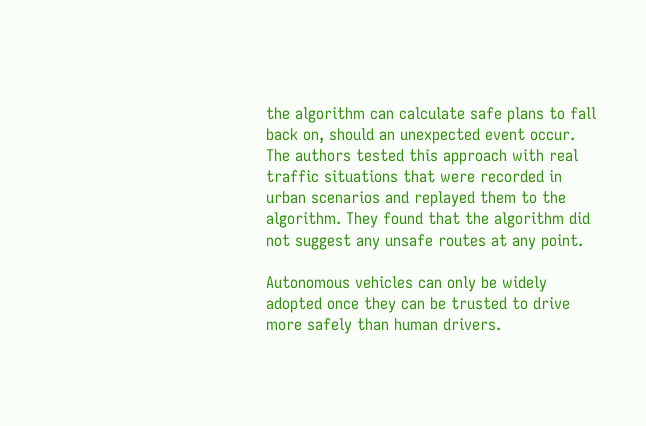the algorithm can calculate safe plans to fall back on, should an unexpected event occur. The authors tested this approach with real traffic situations that were recorded in urban scenarios and replayed them to the algorithm. They found that the algorithm did not suggest any unsafe routes at any point.

Autonomous vehicles can only be widely adopted once they can be trusted to drive more safely than human drivers.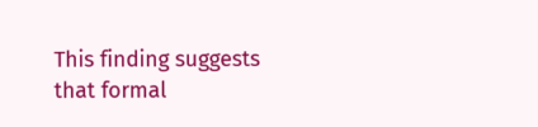This finding suggests that formal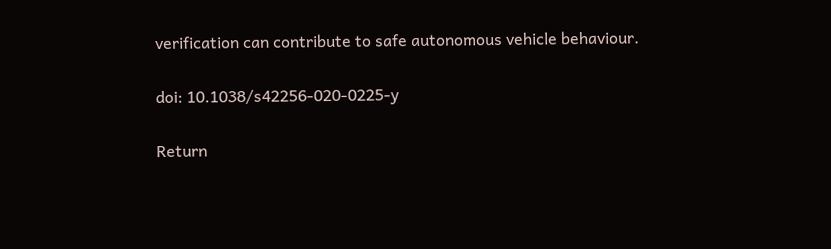verification can contribute to safe autonomous vehicle behaviour.

doi: 10.1038/s42256-020-0225-y

Return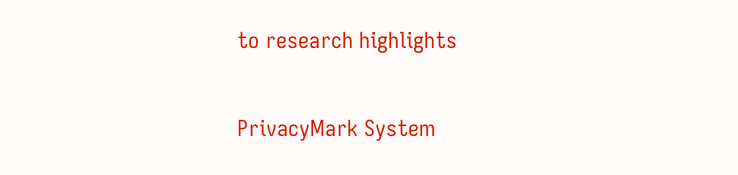to research highlights

PrivacyMark System